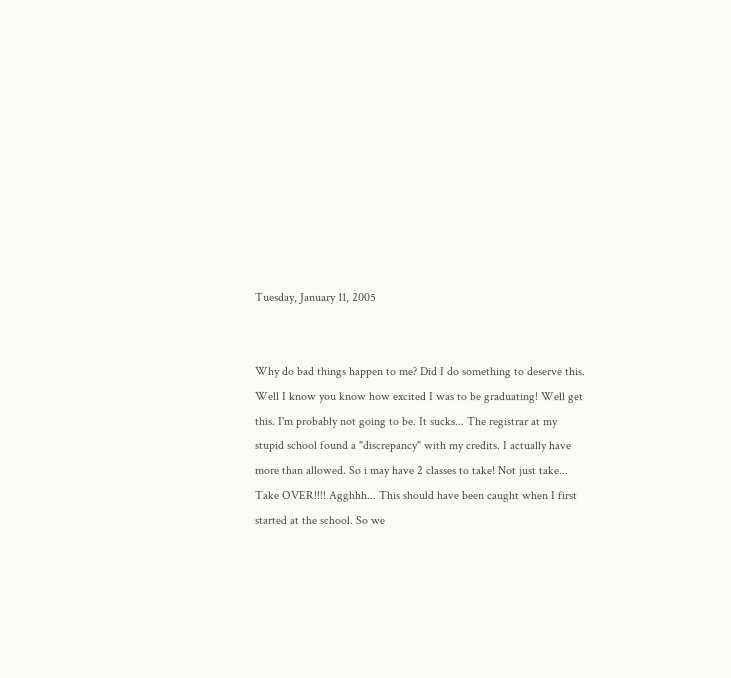Tuesday, January 11, 2005


Why do bad things happen to me? Did I do something to deserve this.
Well I know you know how excited I was to be graduating! Well get
this. I'm probably not going to be. It sucks... The registrar at my
stupid school found a "discrepancy" with my credits. I actually have
more than allowed. So i may have 2 classes to take! Not just take...
Take OVER!!!! Agghhh... This should have been caught when I first
started at the school. So we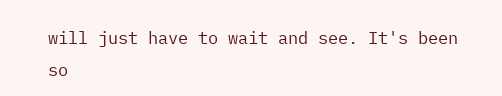will just have to wait and see. It's been
so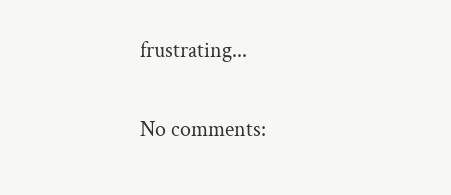frustrating...

No comments: